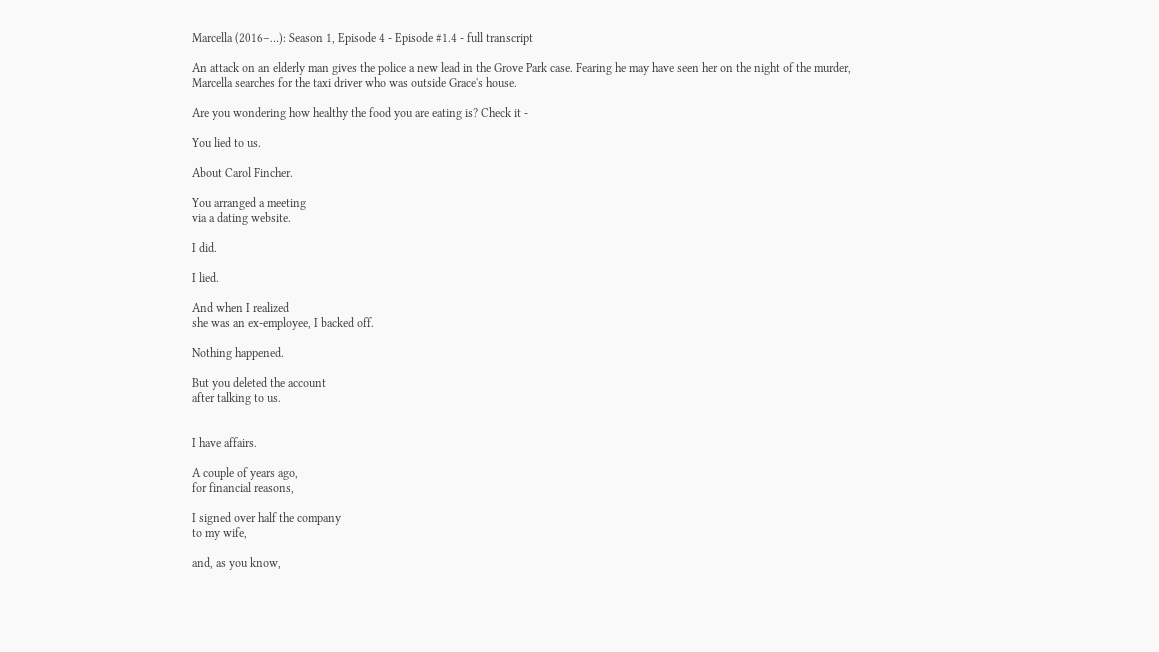Marcella (2016–…): Season 1, Episode 4 - Episode #1.4 - full transcript

An attack on an elderly man gives the police a new lead in the Grove Park case. Fearing he may have seen her on the night of the murder, Marcella searches for the taxi driver who was outside Grace's house.

Are you wondering how healthy the food you are eating is? Check it -

You lied to us.

About Carol Fincher.

You arranged a meeting
via a dating website.

I did.

I lied.

And when I realized
she was an ex-employee, I backed off.

Nothing happened.

But you deleted the account
after talking to us.


I have affairs.

A couple of years ago,
for financial reasons,

I signed over half the company
to my wife,

and, as you know,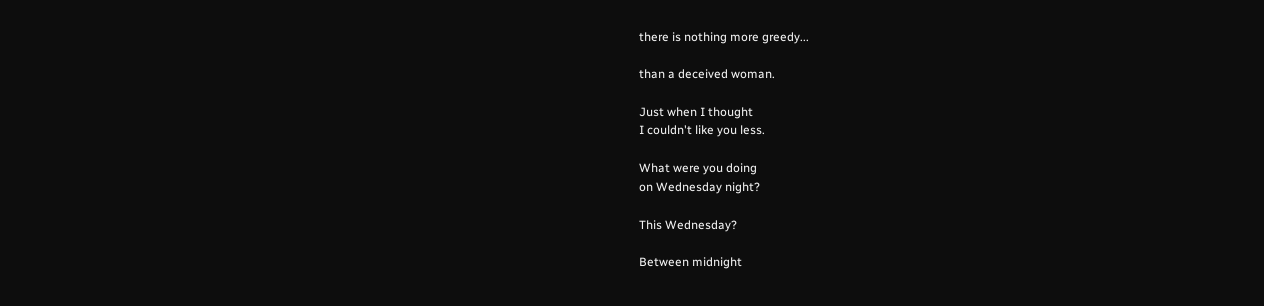there is nothing more greedy...

than a deceived woman.

Just when I thought
I couldn't like you less.

What were you doing
on Wednesday night?

This Wednesday?

Between midnight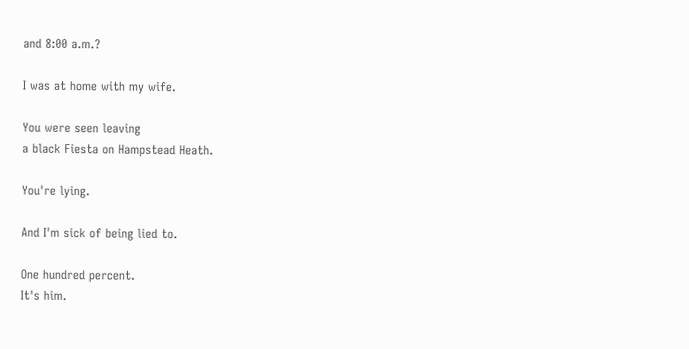and 8:00 a.m.?

I was at home with my wife.

You were seen leaving
a black Fiesta on Hampstead Heath.

You're lying.

And I'm sick of being lied to.

One hundred percent.
It's him.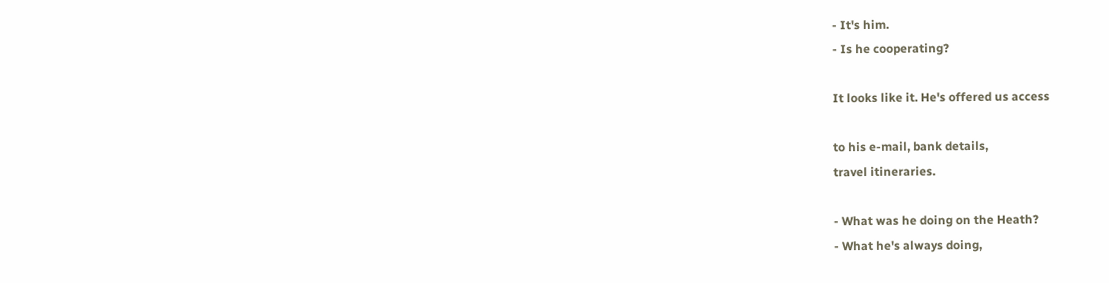- It's him.
- Is he cooperating?

It looks like it. He's offered us access

to his e-mail, bank details,
travel itineraries.

- What was he doing on the Heath?
- What he's always doing,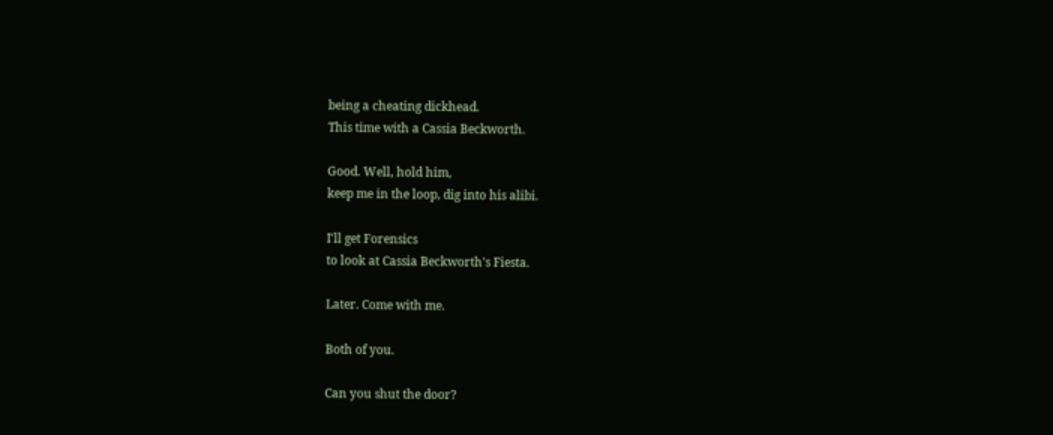being a cheating dickhead.
This time with a Cassia Beckworth.

Good. Well, hold him,
keep me in the loop, dig into his alibi.

I'll get Forensics
to look at Cassia Beckworth's Fiesta.

Later. Come with me.

Both of you.

Can you shut the door?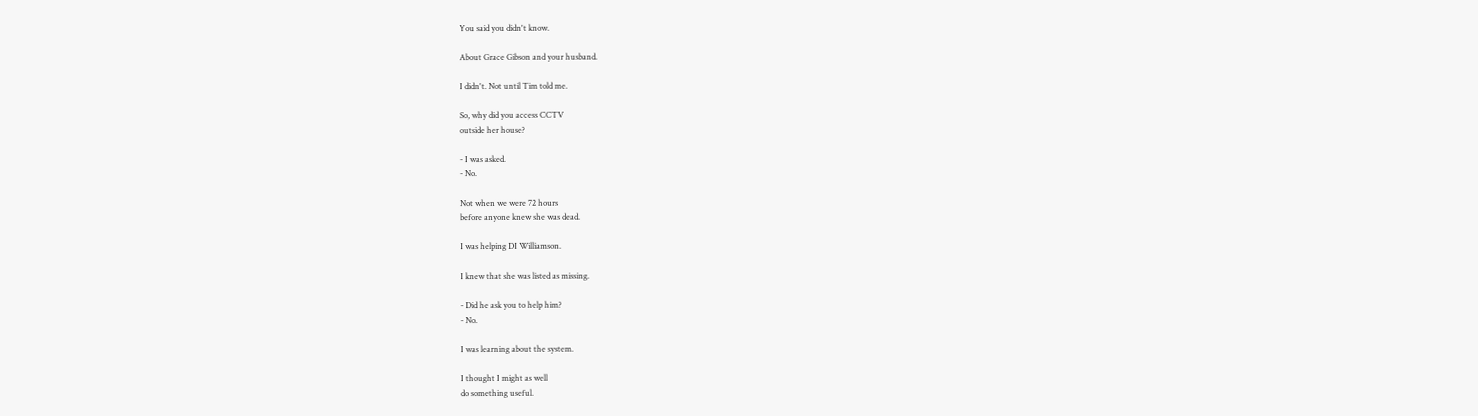You said you didn't know.

About Grace Gibson and your husband.

I didn't. Not until Tim told me.

So, why did you access CCTV
outside her house?

- I was asked.
- No.

Not when we were 72 hours
before anyone knew she was dead.

I was helping DI Williamson.

I knew that she was listed as missing.

- Did he ask you to help him?
- No.

I was learning about the system.

I thought I might as well
do something useful.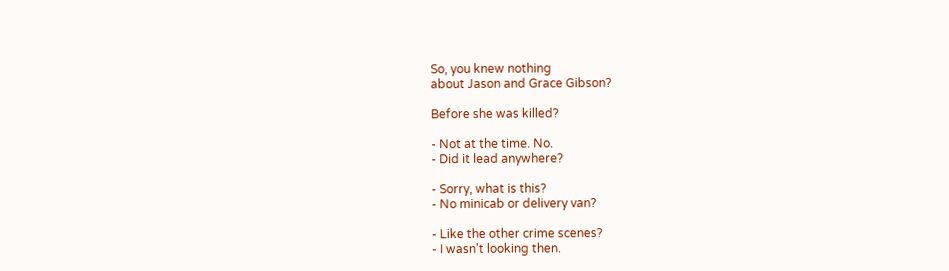So, you knew nothing
about Jason and Grace Gibson?

Before she was killed?

- Not at the time. No.
- Did it lead anywhere?

- Sorry, what is this?
- No minicab or delivery van?

- Like the other crime scenes?
- I wasn't looking then.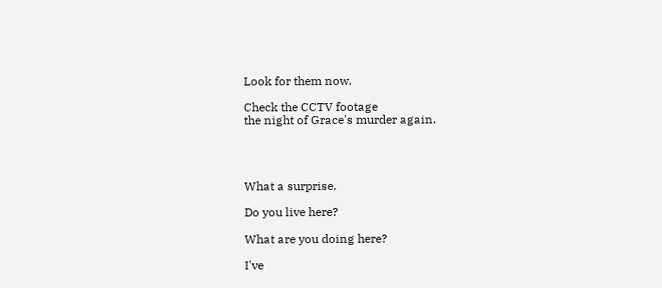Look for them now.

Check the CCTV footage
the night of Grace's murder again.




What a surprise.

Do you live here?

What are you doing here?

I've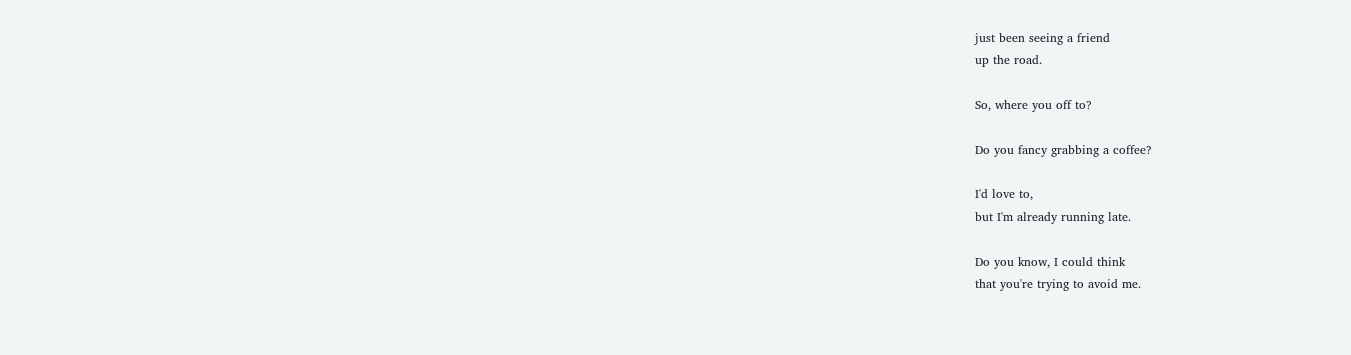just been seeing a friend
up the road.

So, where you off to?

Do you fancy grabbing a coffee?

I'd love to,
but I'm already running late.

Do you know, I could think
that you're trying to avoid me.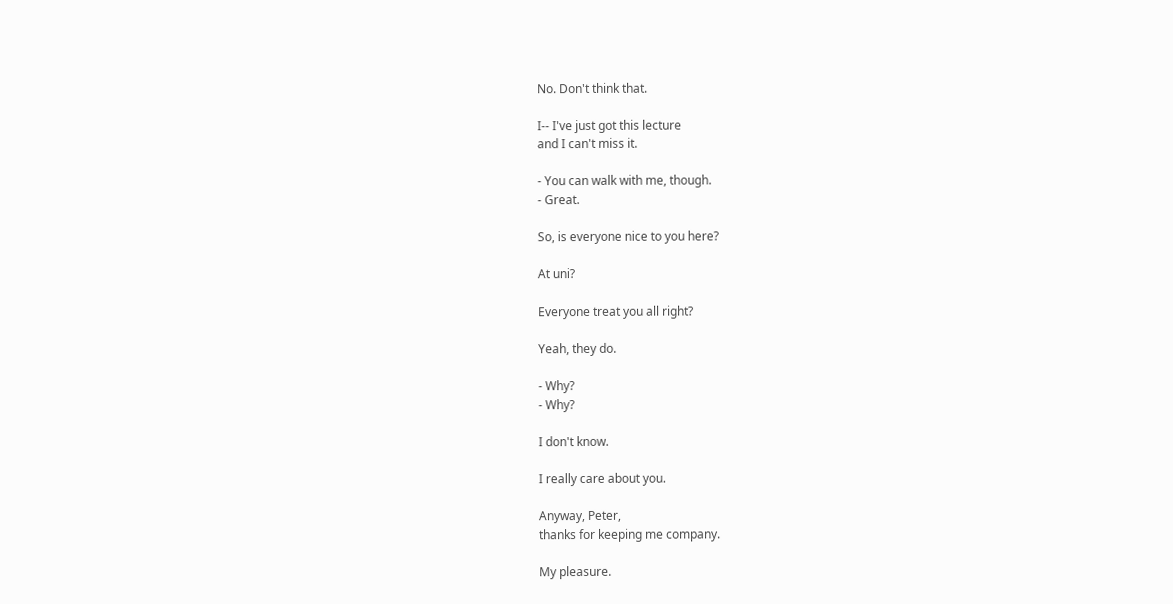No. Don't think that.

I-- I've just got this lecture
and I can't miss it.

- You can walk with me, though.
- Great.

So, is everyone nice to you here?

At uni?

Everyone treat you all right?

Yeah, they do.

- Why?
- Why?

I don't know.

I really care about you.

Anyway, Peter,
thanks for keeping me company.

My pleasure.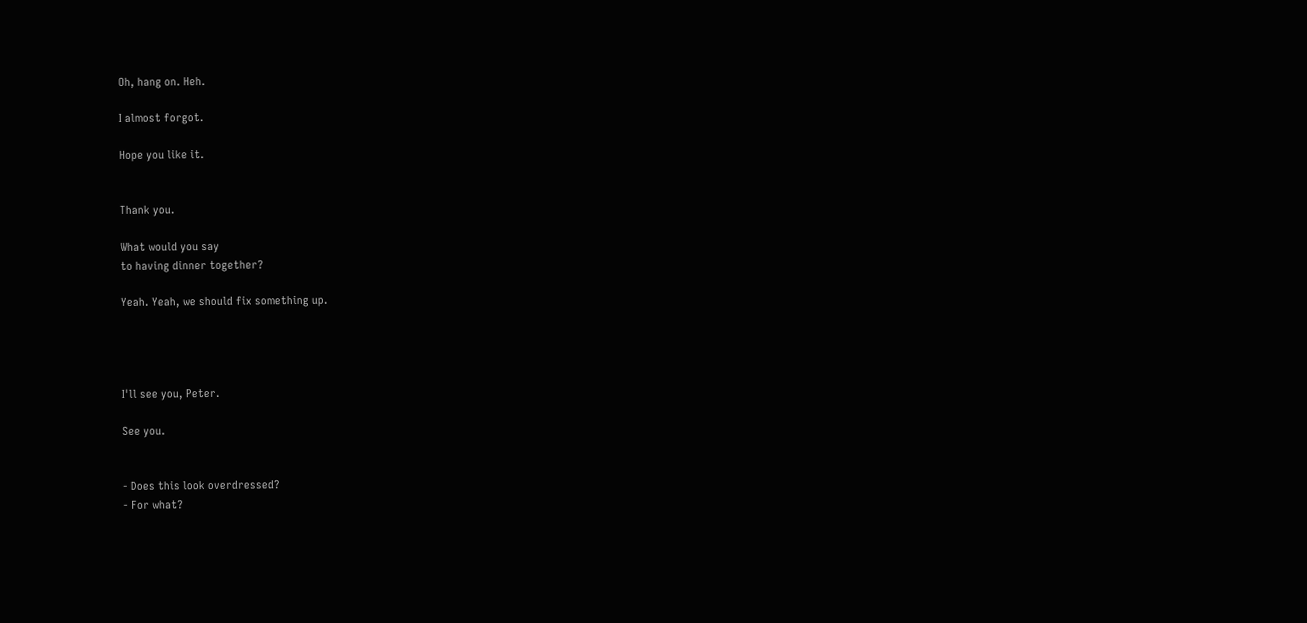Oh, hang on. Heh.

I almost forgot.

Hope you like it.


Thank you.

What would you say
to having dinner together?

Yeah. Yeah, we should fix something up.




I'll see you, Peter.

See you.


- Does this look overdressed?
- For what?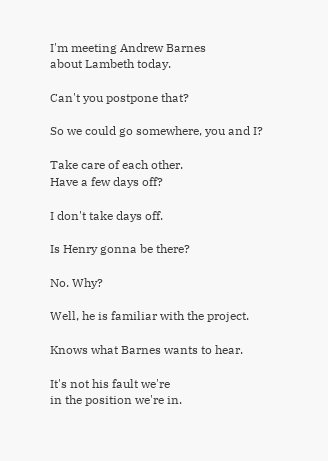I'm meeting Andrew Barnes
about Lambeth today.

Can't you postpone that?

So we could go somewhere, you and I?

Take care of each other.
Have a few days off?

I don't take days off.

Is Henry gonna be there?

No. Why?

Well, he is familiar with the project.

Knows what Barnes wants to hear.

It's not his fault we're
in the position we're in.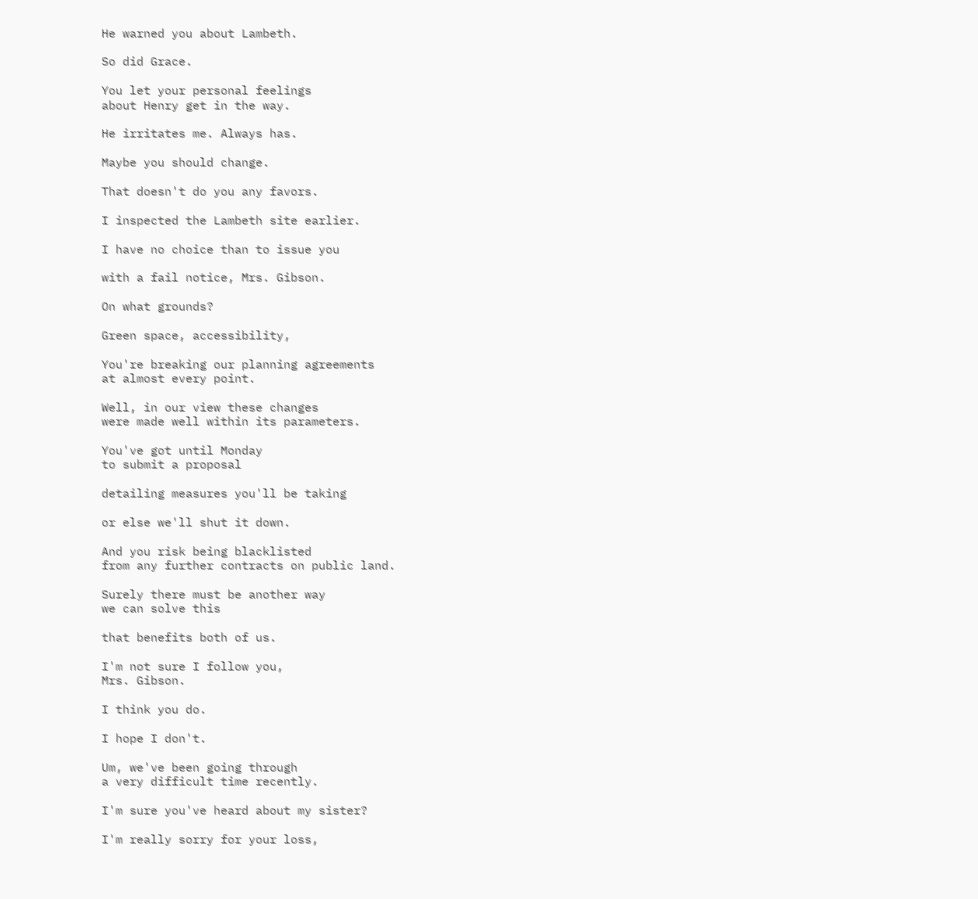He warned you about Lambeth.

So did Grace.

You let your personal feelings
about Henry get in the way.

He irritates me. Always has.

Maybe you should change.

That doesn't do you any favors.

I inspected the Lambeth site earlier.

I have no choice than to issue you

with a fail notice, Mrs. Gibson.

On what grounds?

Green space, accessibility,

You're breaking our planning agreements
at almost every point.

Well, in our view these changes
were made well within its parameters.

You've got until Monday
to submit a proposal

detailing measures you'll be taking

or else we'll shut it down.

And you risk being blacklisted
from any further contracts on public land.

Surely there must be another way
we can solve this

that benefits both of us.

I'm not sure I follow you,
Mrs. Gibson.

I think you do.

I hope I don't.

Um, we've been going through
a very difficult time recently.

I'm sure you've heard about my sister?

I'm really sorry for your loss,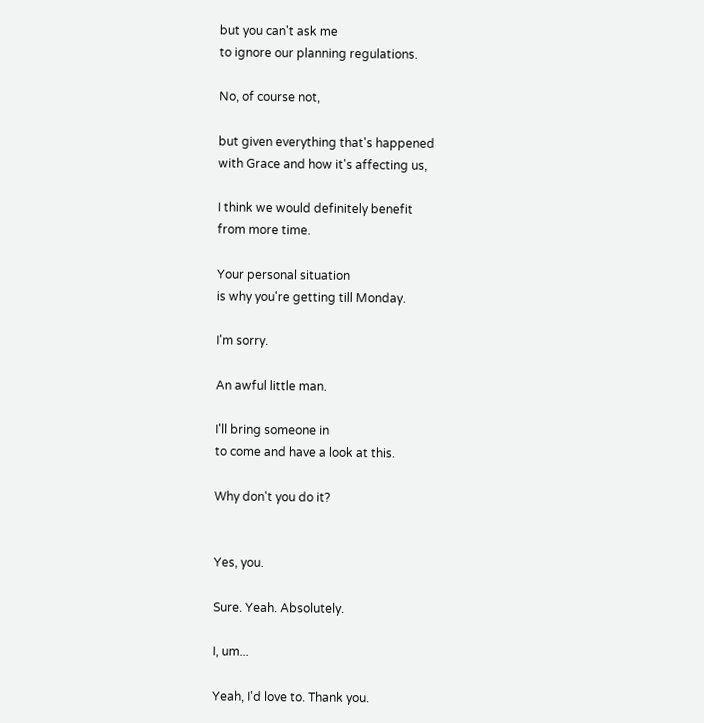but you can't ask me
to ignore our planning regulations.

No, of course not,

but given everything that's happened
with Grace and how it's affecting us,

I think we would definitely benefit
from more time.

Your personal situation
is why you're getting till Monday.

I'm sorry.

An awful little man.

I'll bring someone in
to come and have a look at this.

Why don't you do it?


Yes, you.

Sure. Yeah. Absolutely.

I, um...

Yeah, I'd love to. Thank you.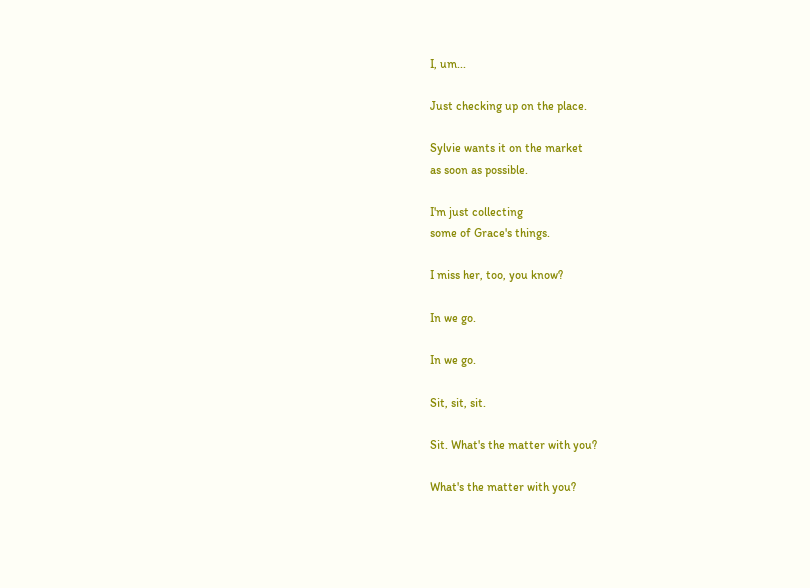I, um...

Just checking up on the place.

Sylvie wants it on the market
as soon as possible.

I'm just collecting
some of Grace's things.

I miss her, too, you know?

In we go.

In we go.

Sit, sit, sit.

Sit. What's the matter with you?

What's the matter with you?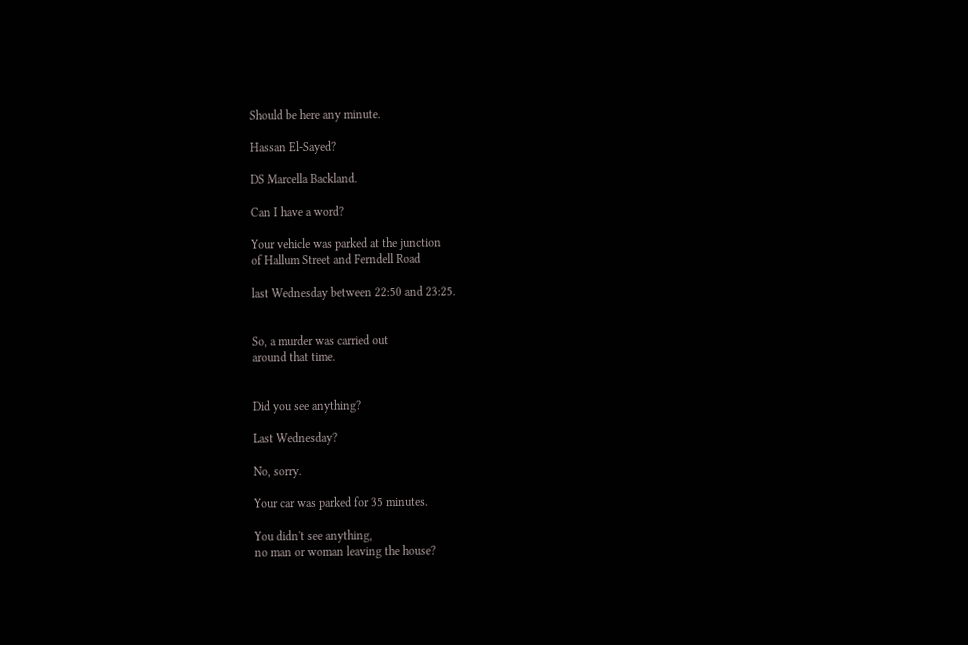Should be here any minute.

Hassan El-Sayed?

DS Marcella Backland.

Can I have a word?

Your vehicle was parked at the junction
of Hallum Street and Ferndell Road

last Wednesday between 22:50 and 23:25.


So, a murder was carried out
around that time.


Did you see anything?

Last Wednesday?

No, sorry.

Your car was parked for 35 minutes.

You didn't see anything,
no man or woman leaving the house?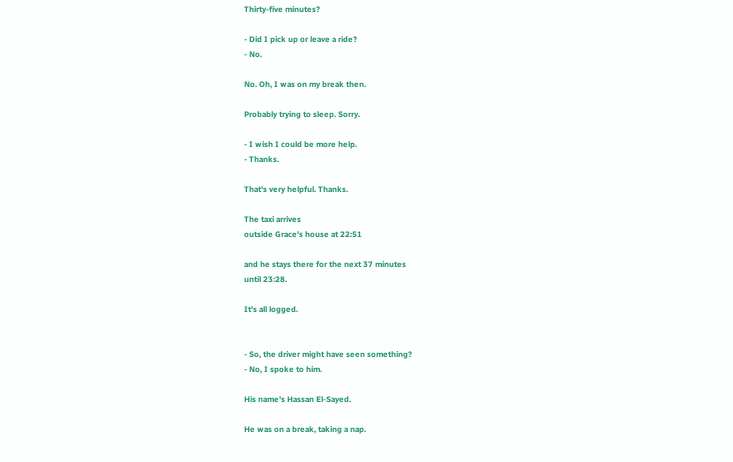Thirty-five minutes?

- Did I pick up or leave a ride?
- No.

No. Oh, I was on my break then.

Probably trying to sleep. Sorry.

- I wish I could be more help.
- Thanks.

That's very helpful. Thanks.

The taxi arrives
outside Grace's house at 22:51

and he stays there for the next 37 minutes
until 23:28.

It's all logged.


- So, the driver might have seen something?
- No, I spoke to him.

His name's Hassan El-Sayed.

He was on a break, taking a nap.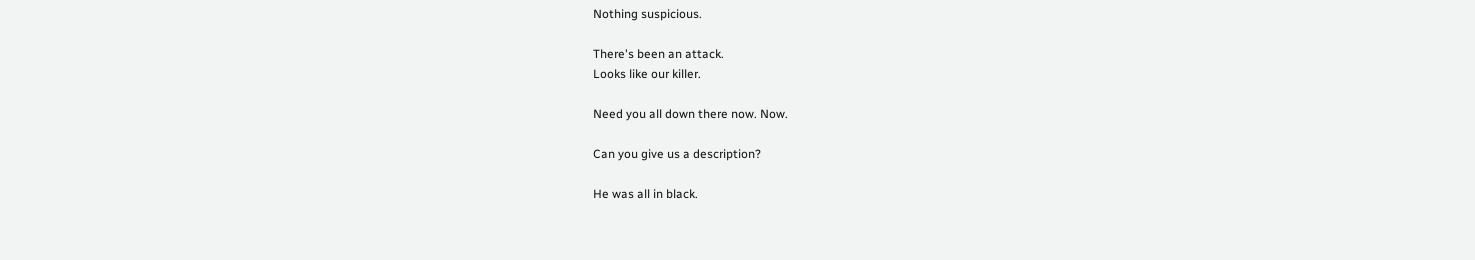Nothing suspicious.

There's been an attack.
Looks like our killer.

Need you all down there now. Now.

Can you give us a description?

He was all in black.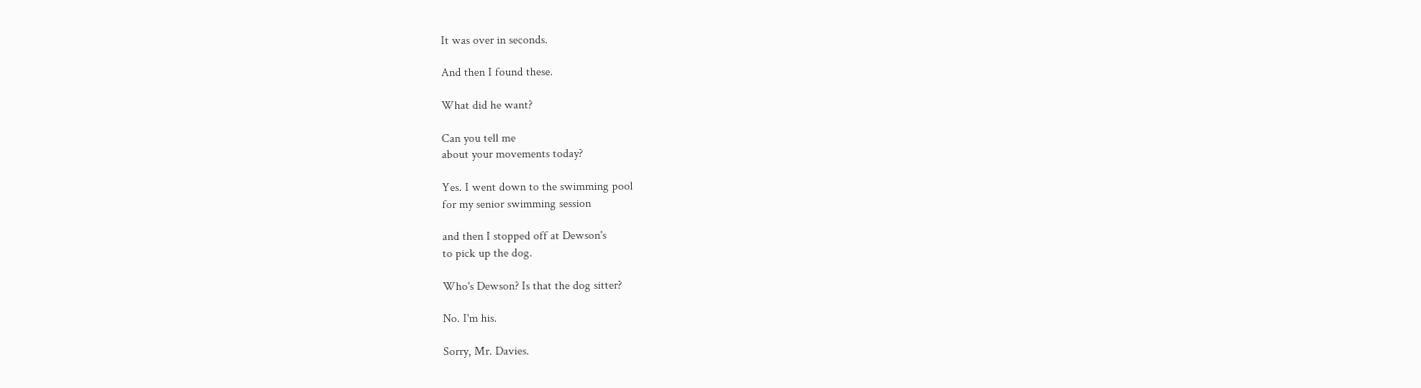It was over in seconds.

And then I found these.

What did he want?

Can you tell me
about your movements today?

Yes. I went down to the swimming pool
for my senior swimming session

and then I stopped off at Dewson's
to pick up the dog.

Who's Dewson? Is that the dog sitter?

No. I'm his.

Sorry, Mr. Davies.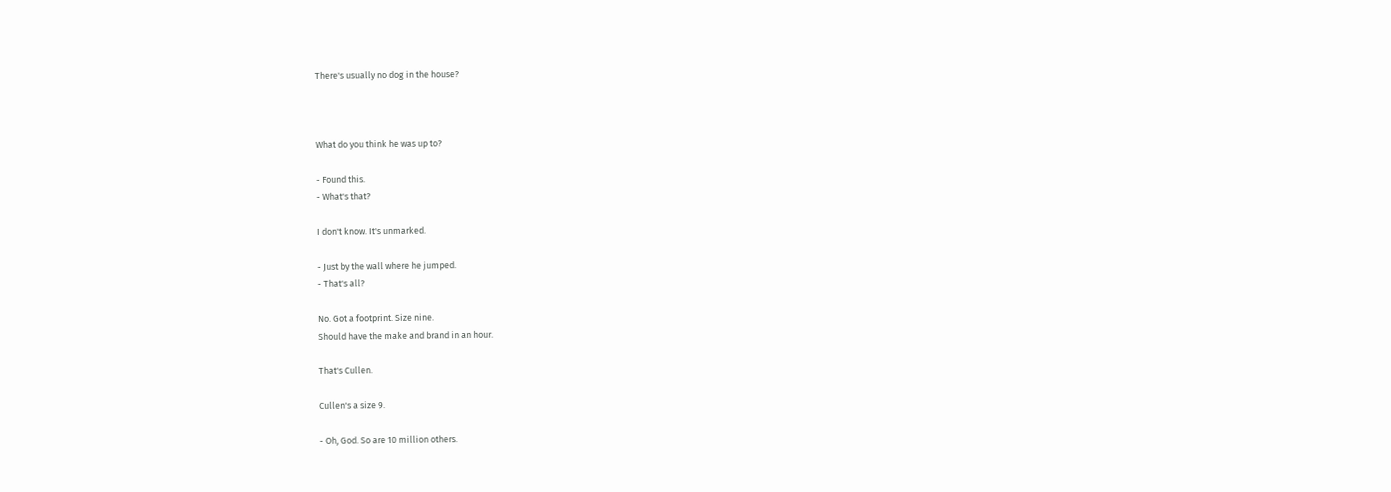There's usually no dog in the house?



What do you think he was up to?

- Found this.
- What's that?

I don't know. It's unmarked.

- Just by the wall where he jumped.
- That's all?

No. Got a footprint. Size nine.
Should have the make and brand in an hour.

That's Cullen.

Cullen's a size 9.

- Oh, God. So are 10 million others.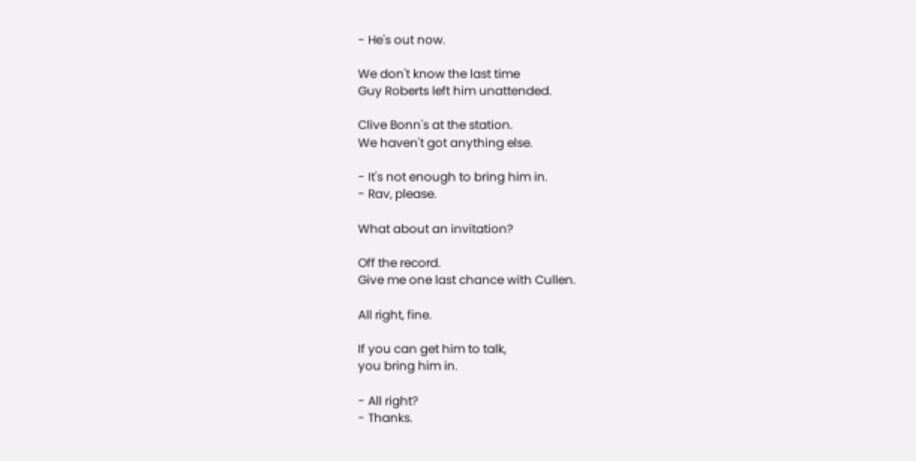- He's out now.

We don't know the last time
Guy Roberts left him unattended.

Clive Bonn's at the station.
We haven't got anything else.

- It's not enough to bring him in.
- Rav, please.

What about an invitation?

Off the record.
Give me one last chance with Cullen.

All right, fine.

If you can get him to talk,
you bring him in.

- All right?
- Thanks.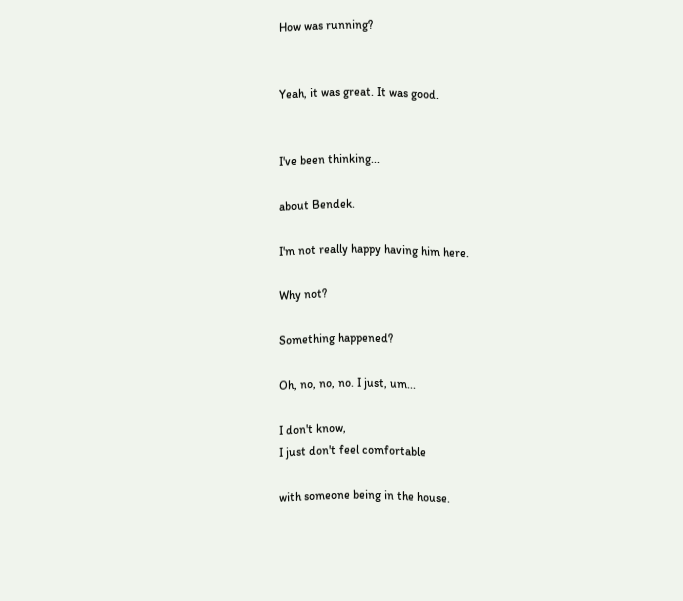How was running?


Yeah, it was great. It was good.


I've been thinking...

about Bendek.

I'm not really happy having him here.

Why not?

Something happened?

Oh, no, no, no. I just, um...

I don't know,
I just don't feel comfortable

with someone being in the house.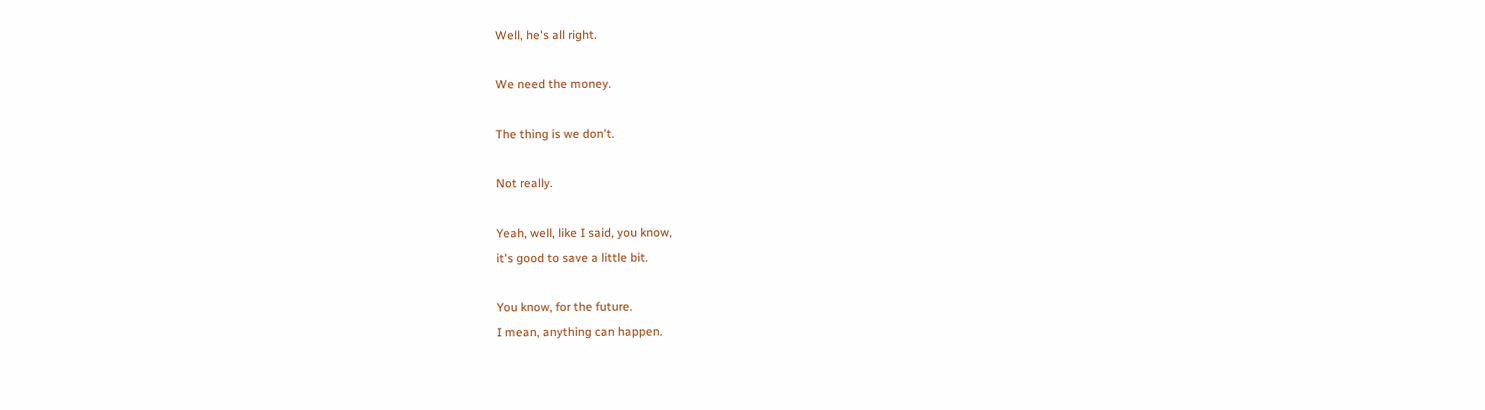Well, he's all right.

We need the money.

The thing is we don't.

Not really.

Yeah, well, like I said, you know,
it's good to save a little bit.

You know, for the future.
I mean, anything can happen.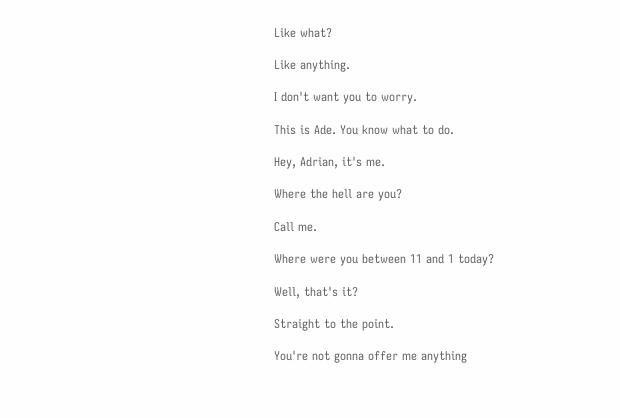Like what?

Like anything.

I don't want you to worry.

This is Ade. You know what to do.

Hey, Adrian, it's me.

Where the hell are you?

Call me.

Where were you between 11 and 1 today?

Well, that's it?

Straight to the point.

You're not gonna offer me anything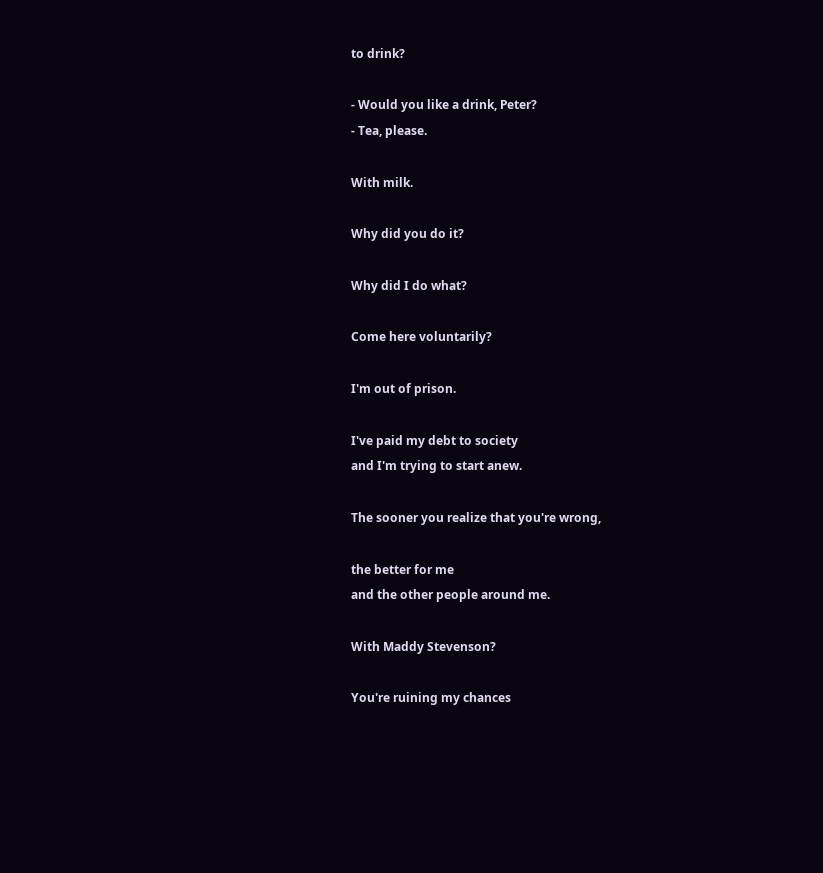to drink?

- Would you like a drink, Peter?
- Tea, please.

With milk.

Why did you do it?

Why did I do what?

Come here voluntarily?

I'm out of prison.

I've paid my debt to society
and I'm trying to start anew.

The sooner you realize that you're wrong,

the better for me
and the other people around me.

With Maddy Stevenson?

You're ruining my chances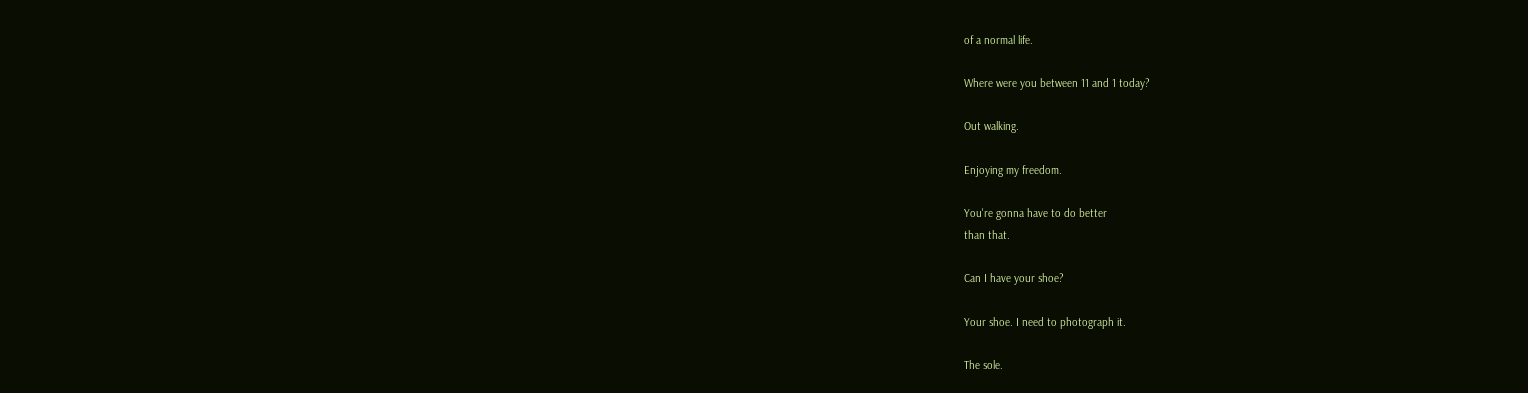of a normal life.

Where were you between 11 and 1 today?

Out walking.

Enjoying my freedom.

You're gonna have to do better
than that.

Can I have your shoe?

Your shoe. I need to photograph it.

The sole.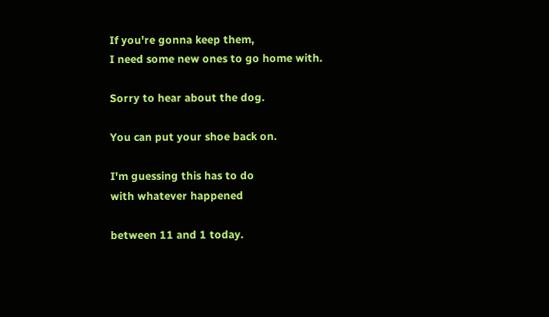If you're gonna keep them,
I need some new ones to go home with.

Sorry to hear about the dog.

You can put your shoe back on.

I'm guessing this has to do
with whatever happened

between 11 and 1 today.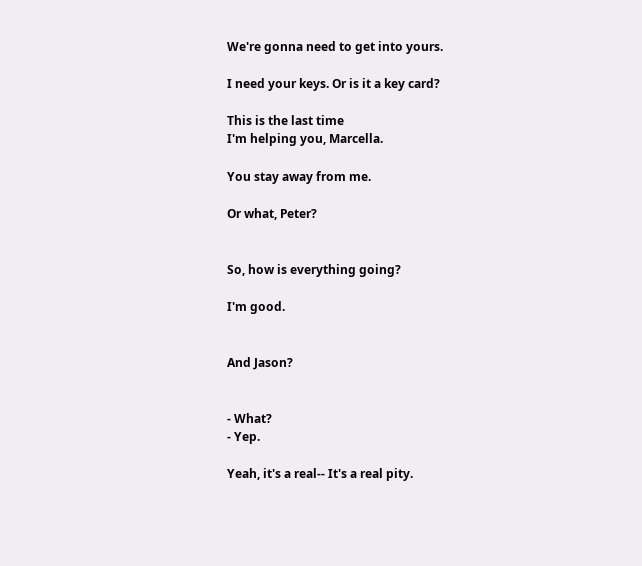We're gonna need to get into yours.

I need your keys. Or is it a key card?

This is the last time
I'm helping you, Marcella.

You stay away from me.

Or what, Peter?


So, how is everything going?

I'm good.


And Jason?


- What?
- Yep.

Yeah, it's a real-- It's a real pity.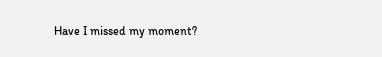Have I missed my moment?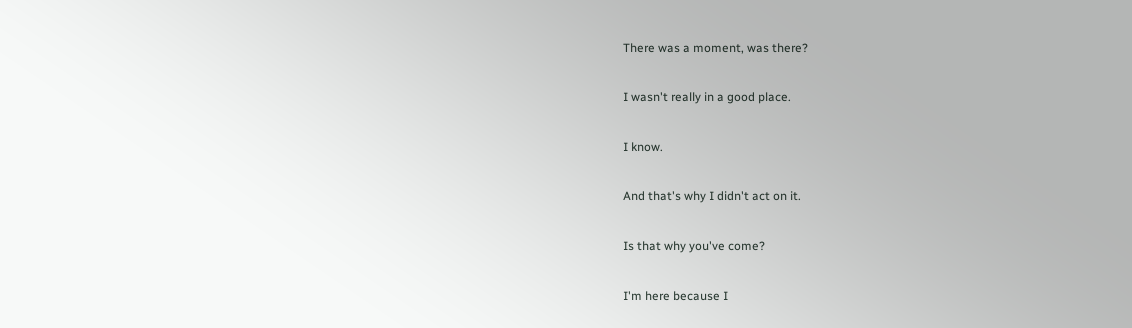There was a moment, was there?

I wasn't really in a good place.

I know.

And that's why I didn't act on it.

Is that why you've come?

I'm here because I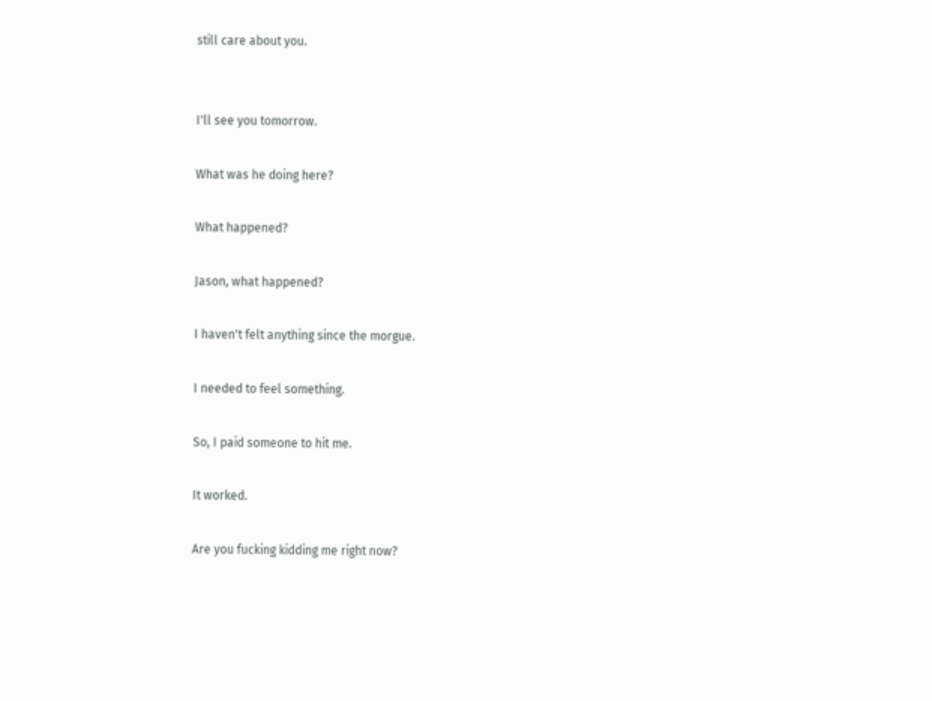still care about you.


I'll see you tomorrow.

What was he doing here?

What happened?

Jason, what happened?

I haven't felt anything since the morgue.

I needed to feel something.

So, I paid someone to hit me.

It worked.

Are you fucking kidding me right now?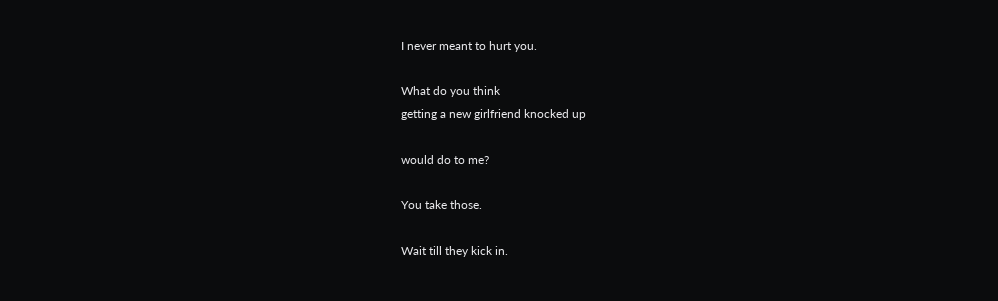I never meant to hurt you.

What do you think
getting a new girlfriend knocked up

would do to me?

You take those.

Wait till they kick in.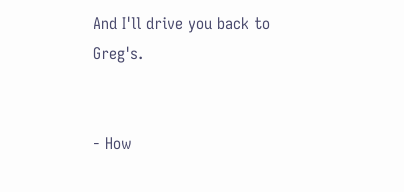And I'll drive you back to Greg's.


- How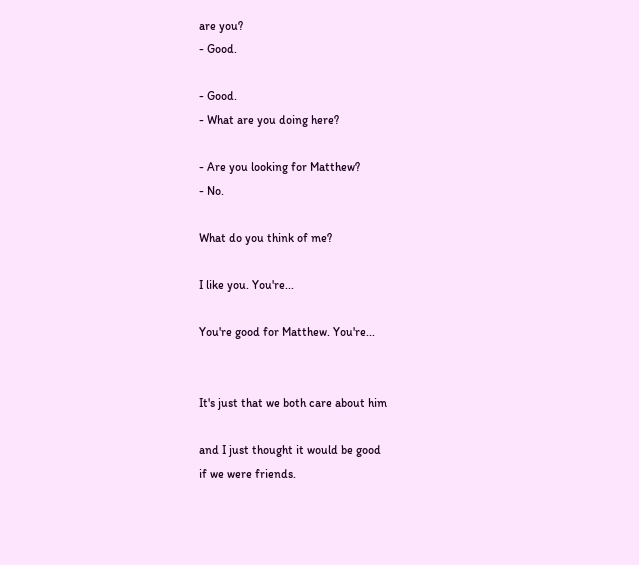are you?
- Good.

- Good.
- What are you doing here?

- Are you looking for Matthew?
- No.

What do you think of me?

I like you. You're...

You're good for Matthew. You're...


It's just that we both care about him

and I just thought it would be good
if we were friends.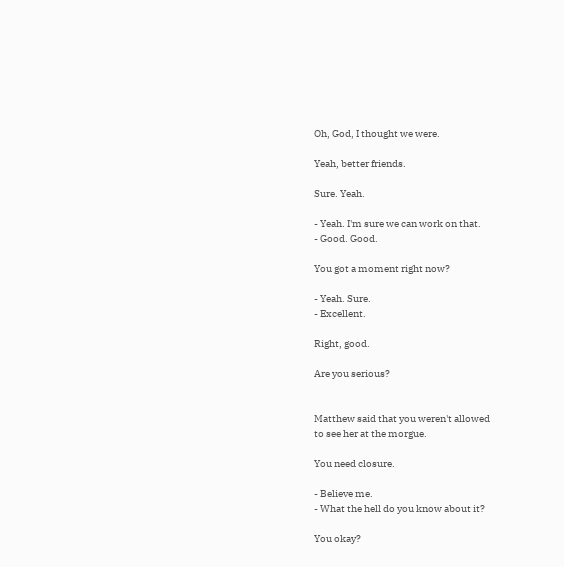Oh, God, I thought we were.

Yeah, better friends.

Sure. Yeah.

- Yeah. I'm sure we can work on that.
- Good. Good.

You got a moment right now?

- Yeah. Sure.
- Excellent.

Right, good.

Are you serious?


Matthew said that you weren't allowed
to see her at the morgue.

You need closure.

- Believe me.
- What the hell do you know about it?

You okay?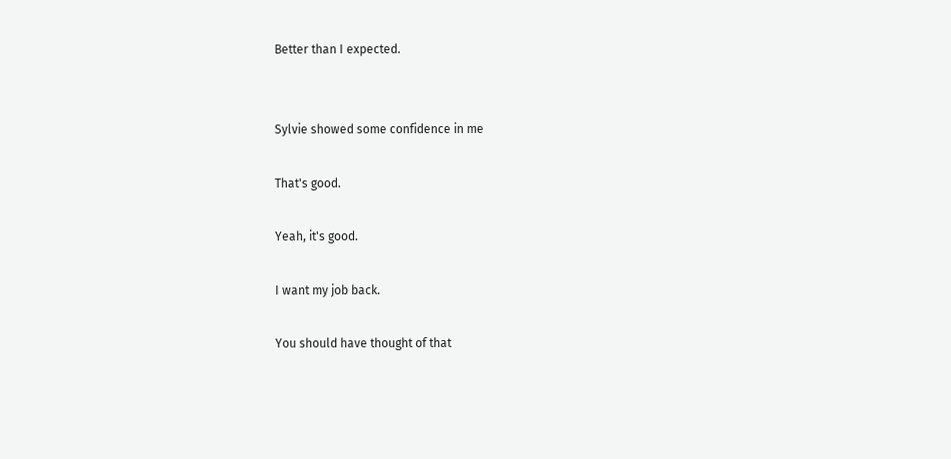Better than I expected.


Sylvie showed some confidence in me

That's good.

Yeah, it's good.

I want my job back.

You should have thought of that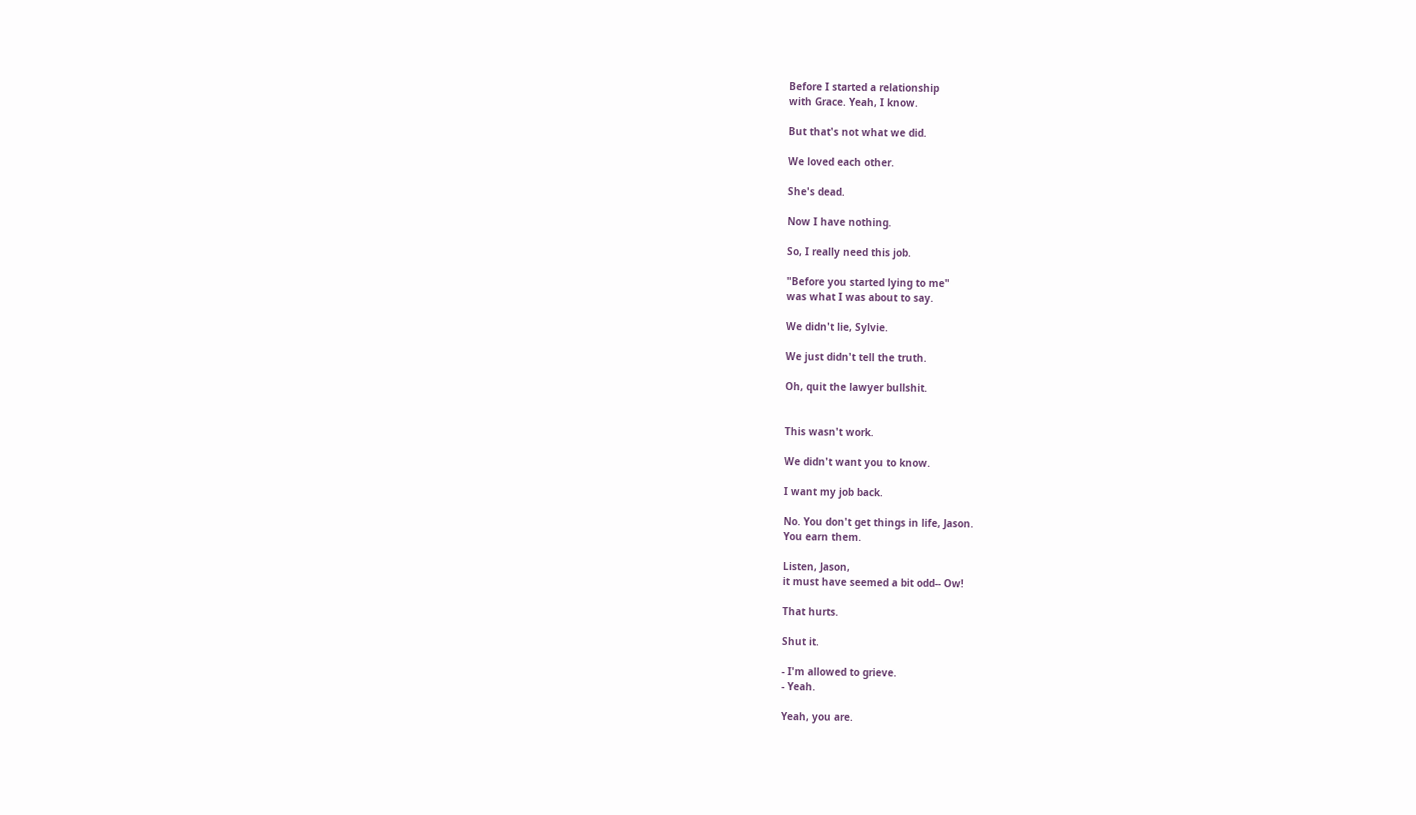Before I started a relationship
with Grace. Yeah, I know.

But that's not what we did.

We loved each other.

She's dead.

Now I have nothing.

So, I really need this job.

"Before you started lying to me"
was what I was about to say.

We didn't lie, Sylvie.

We just didn't tell the truth.

Oh, quit the lawyer bullshit.


This wasn't work.

We didn't want you to know.

I want my job back.

No. You don't get things in life, Jason.
You earn them.

Listen, Jason,
it must have seemed a bit odd-- Ow!

That hurts.

Shut it.

- I'm allowed to grieve.
- Yeah.

Yeah, you are.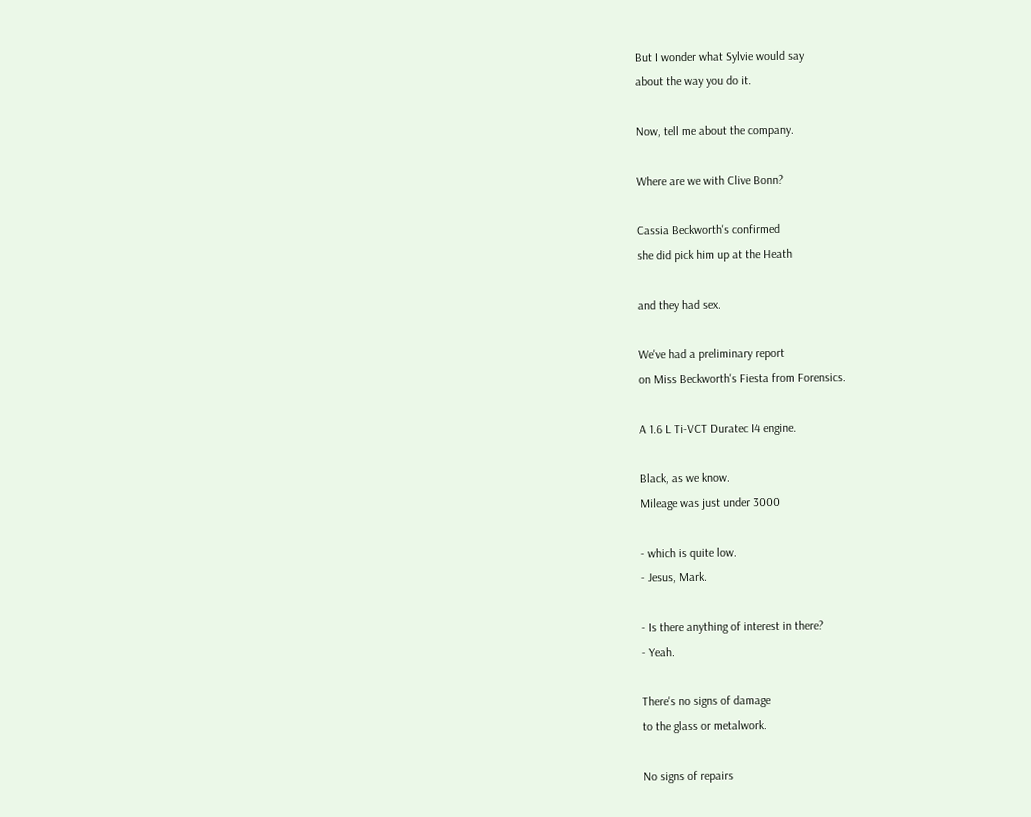But I wonder what Sylvie would say
about the way you do it.

Now, tell me about the company.

Where are we with Clive Bonn?

Cassia Beckworth's confirmed
she did pick him up at the Heath

and they had sex.

We've had a preliminary report
on Miss Beckworth's Fiesta from Forensics.

A 1.6 L Ti-VCT Duratec I4 engine.

Black, as we know.
Mileage was just under 3000

- which is quite low.
- Jesus, Mark.

- Is there anything of interest in there?
- Yeah.

There's no signs of damage
to the glass or metalwork.

No signs of repairs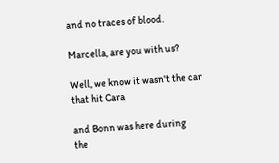and no traces of blood.

Marcella, are you with us?

Well, we know it wasn't the car
that hit Cara

and Bonn was here during
the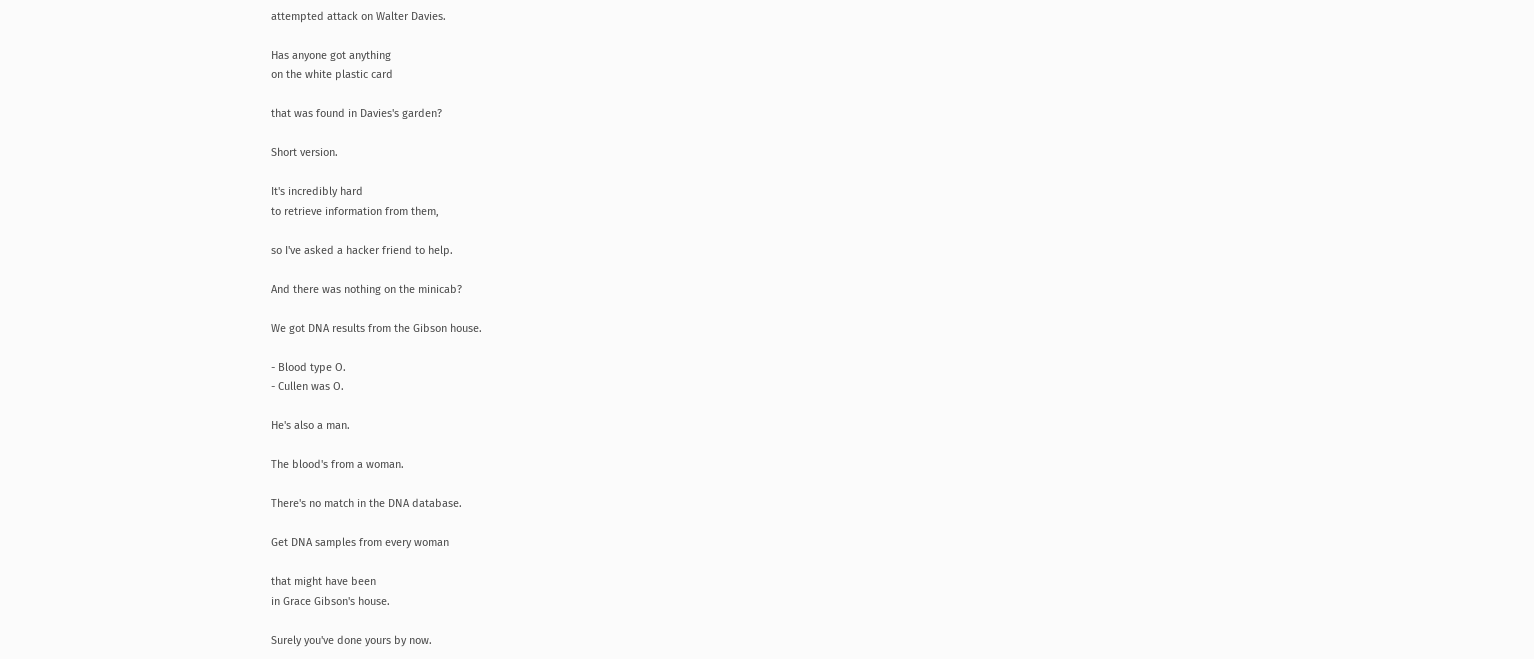attempted attack on Walter Davies.

Has anyone got anything
on the white plastic card

that was found in Davies's garden?

Short version.

It's incredibly hard
to retrieve information from them,

so I've asked a hacker friend to help.

And there was nothing on the minicab?

We got DNA results from the Gibson house.

- Blood type O.
- Cullen was O.

He's also a man.

The blood's from a woman.

There's no match in the DNA database.

Get DNA samples from every woman

that might have been
in Grace Gibson's house.

Surely you've done yours by now.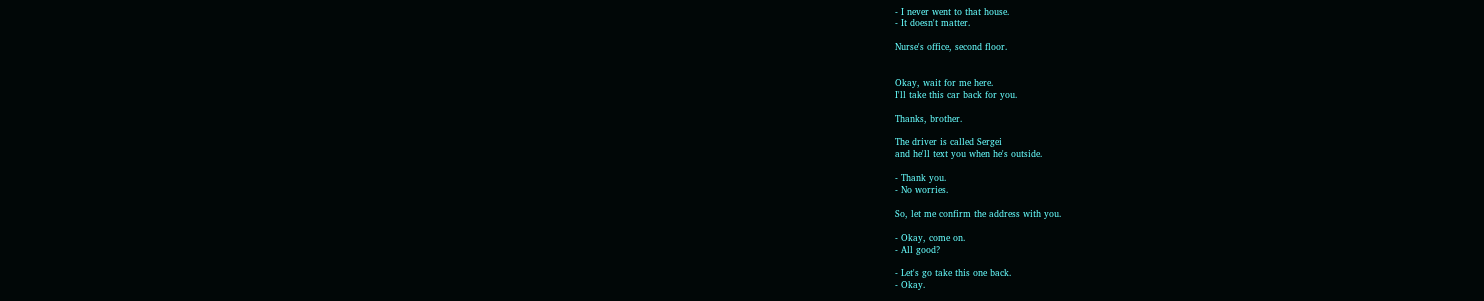- I never went to that house.
- It doesn't matter.

Nurse's office, second floor.


Okay, wait for me here.
I'll take this car back for you.

Thanks, brother.

The driver is called Sergei
and he'll text you when he's outside.

- Thank you.
- No worries.

So, let me confirm the address with you.

- Okay, come on.
- All good?

- Let's go take this one back.
- Okay.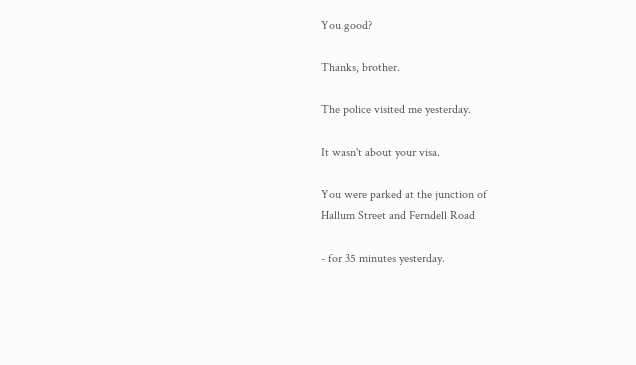You good?

Thanks, brother.

The police visited me yesterday.

It wasn't about your visa.

You were parked at the junction of
Hallum Street and Ferndell Road

- for 35 minutes yesterday.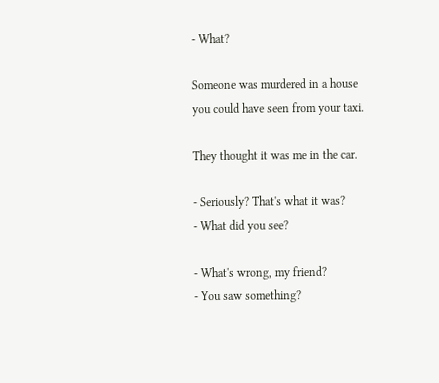- What?

Someone was murdered in a house
you could have seen from your taxi.

They thought it was me in the car.

- Seriously? That's what it was?
- What did you see?

- What's wrong, my friend?
- You saw something?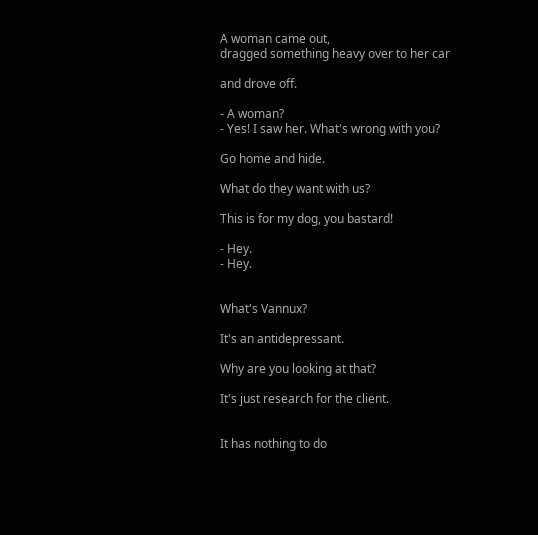A woman came out,
dragged something heavy over to her car

and drove off.

- A woman?
- Yes! I saw her. What's wrong with you?

Go home and hide.

What do they want with us?

This is for my dog, you bastard!

- Hey.
- Hey.


What's Vannux?

It's an antidepressant.

Why are you looking at that?

It's just research for the client.


It has nothing to do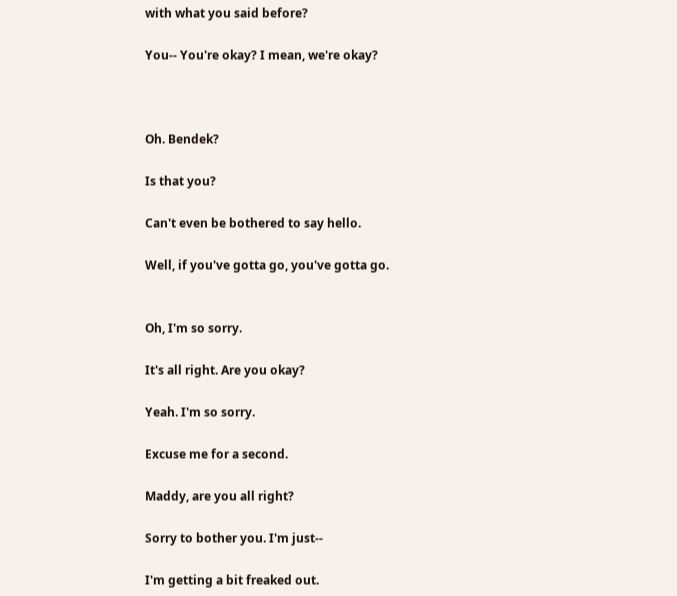with what you said before?

You-- You're okay? I mean, we're okay?



Oh. Bendek?

Is that you?

Can't even be bothered to say hello.

Well, if you've gotta go, you've gotta go.


Oh, I'm so sorry.

It's all right. Are you okay?

Yeah. I'm so sorry.

Excuse me for a second.

Maddy, are you all right?

Sorry to bother you. I'm just--

I'm getting a bit freaked out.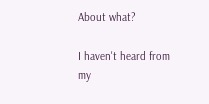About what?

I haven't heard from my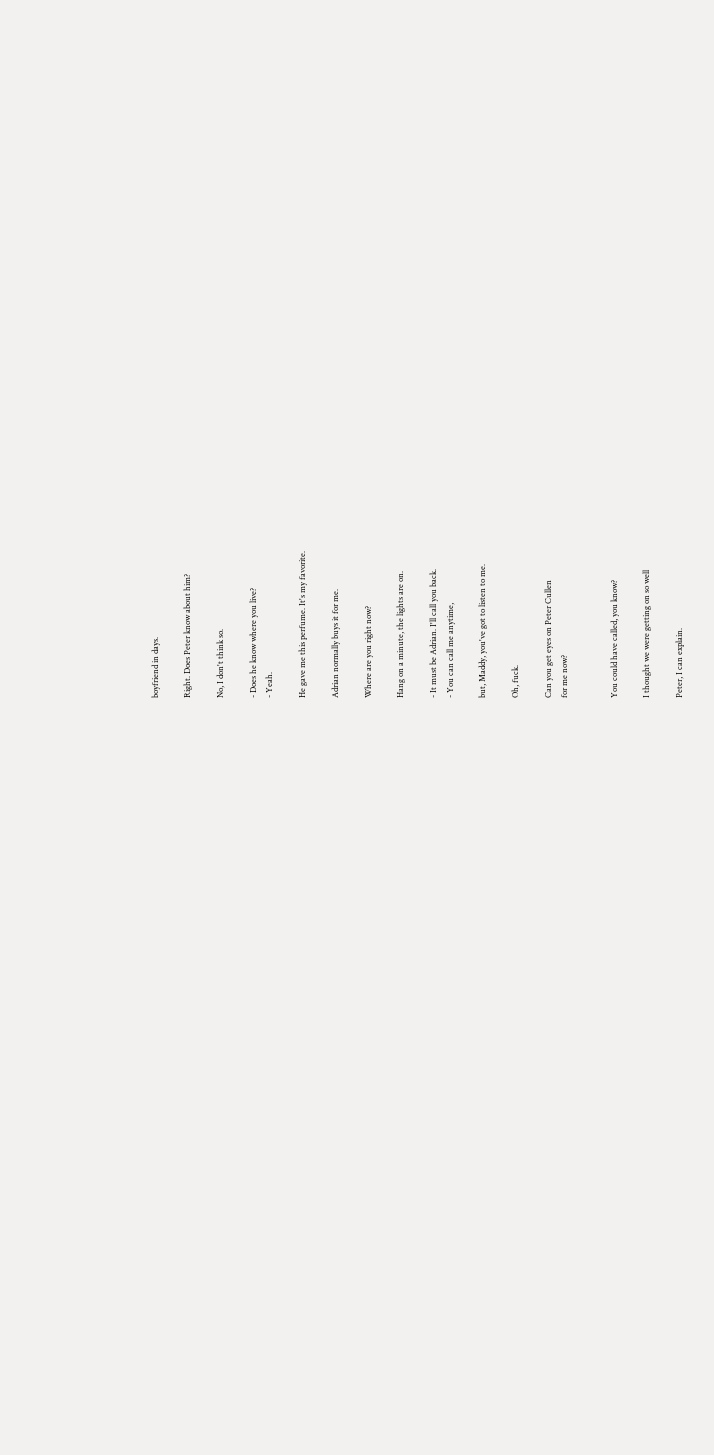boyfriend in days.

Right. Does Peter know about him?

No, I don't think so.

- Does he know where you live?
- Yeah.

He gave me this perfume. It's my favorite.

Adrian normally buys it for me.

Where are you right now?

Hang on a minute, the lights are on.

- It must be Adrian. I'll call you back.
- You can call me anytime,

but, Maddy, you've got to listen to me.

Oh, fuck.

Can you get eyes on Peter Cullen
for me now?


You could have called, you know?

I thought we were getting on so well

Peter, I can explain.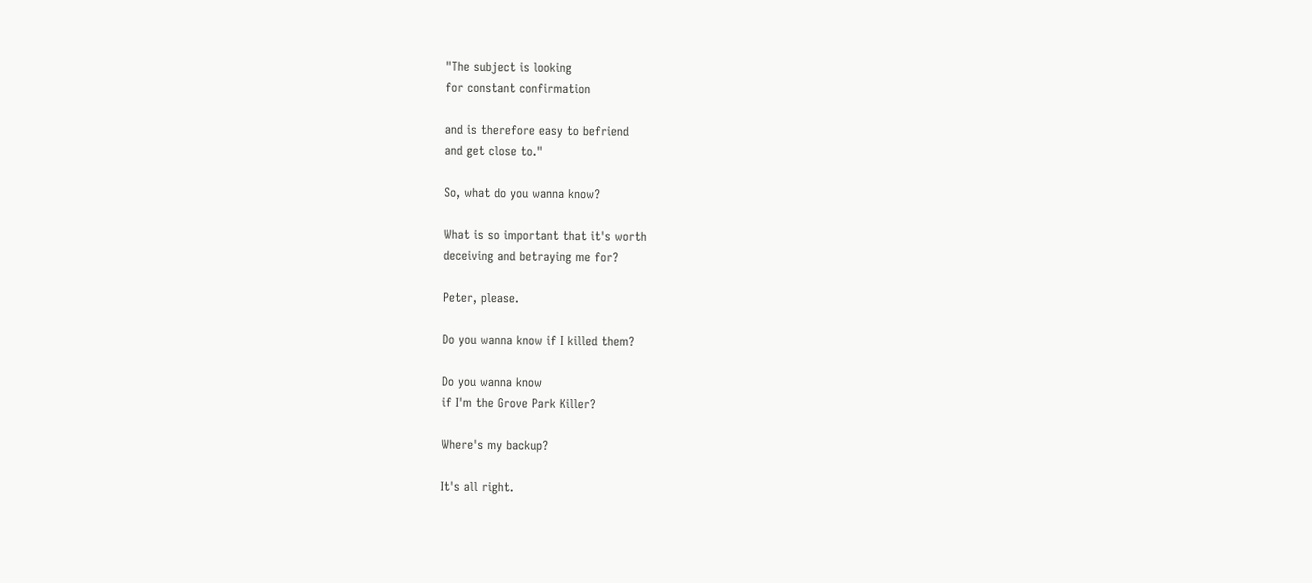"The subject is looking
for constant confirmation

and is therefore easy to befriend
and get close to."

So, what do you wanna know?

What is so important that it's worth
deceiving and betraying me for?

Peter, please.

Do you wanna know if I killed them?

Do you wanna know
if I'm the Grove Park Killer?

Where's my backup?

It's all right.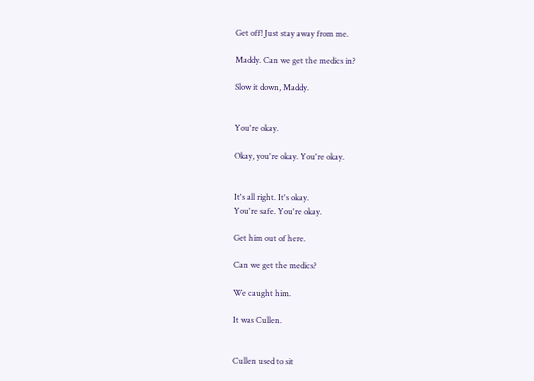Get off! Just stay away from me.

Maddy. Can we get the medics in?

Slow it down, Maddy.


You're okay.

Okay, you're okay. You're okay.


It's all right. It's okay.
You're safe. You're okay.

Get him out of here.

Can we get the medics?

We caught him.

It was Cullen.


Cullen used to sit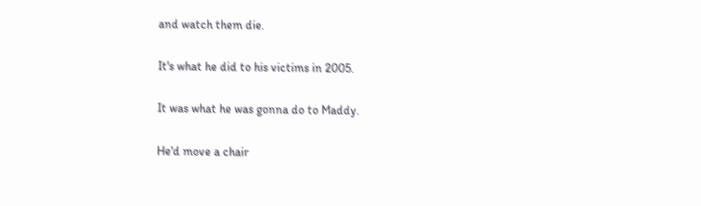and watch them die.

It's what he did to his victims in 2005.

It was what he was gonna do to Maddy.

He'd move a chair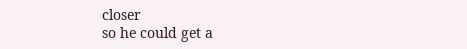closer
so he could get a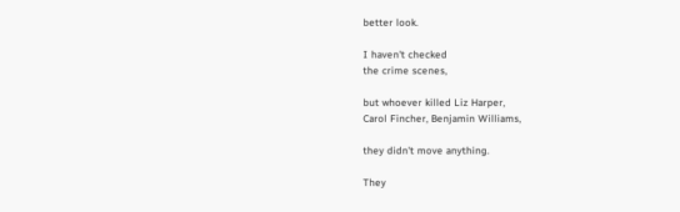better look.

I haven't checked
the crime scenes,

but whoever killed Liz Harper,
Carol Fincher, Benjamin Williams,

they didn't move anything.

They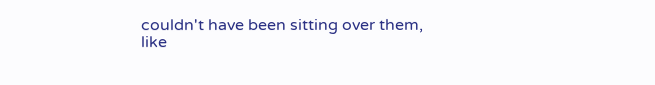couldn't have been sitting over them,
like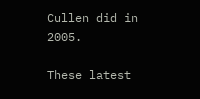Cullen did in 2005.

These latest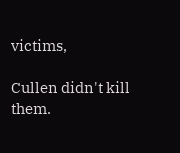victims,

Cullen didn't kill them.